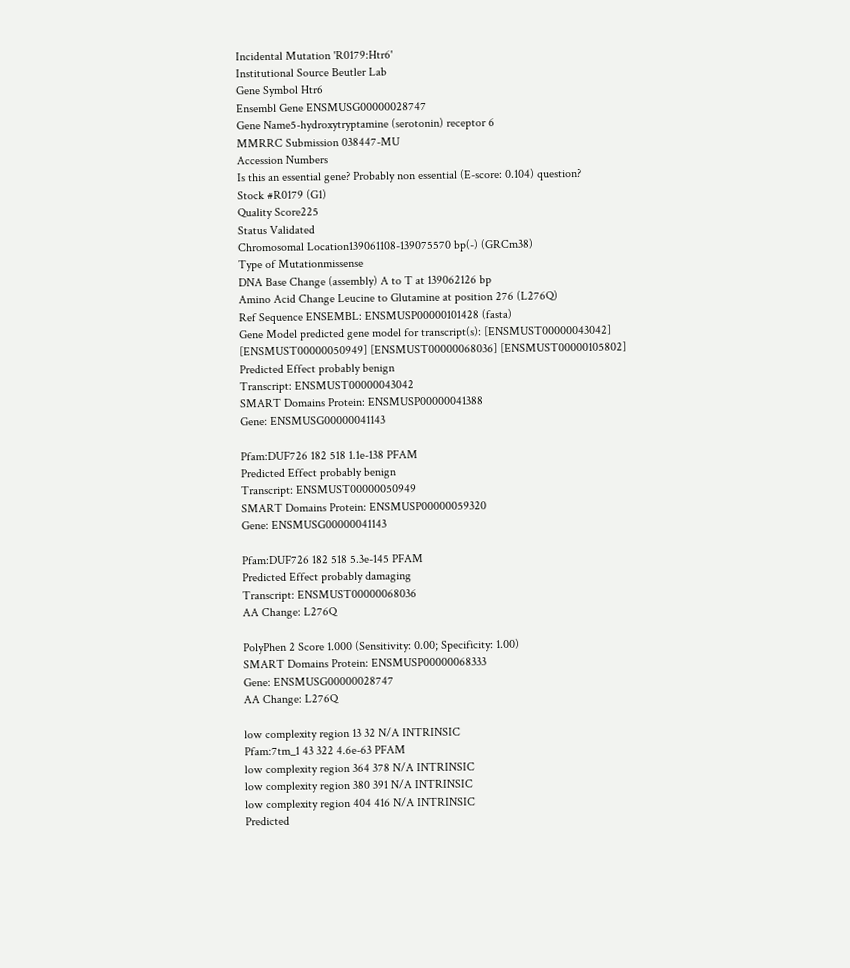Incidental Mutation 'R0179:Htr6'
Institutional Source Beutler Lab
Gene Symbol Htr6
Ensembl Gene ENSMUSG00000028747
Gene Name5-hydroxytryptamine (serotonin) receptor 6
MMRRC Submission 038447-MU
Accession Numbers
Is this an essential gene? Probably non essential (E-score: 0.104) question?
Stock #R0179 (G1)
Quality Score225
Status Validated
Chromosomal Location139061108-139075570 bp(-) (GRCm38)
Type of Mutationmissense
DNA Base Change (assembly) A to T at 139062126 bp
Amino Acid Change Leucine to Glutamine at position 276 (L276Q)
Ref Sequence ENSEMBL: ENSMUSP00000101428 (fasta)
Gene Model predicted gene model for transcript(s): [ENSMUST00000043042] [ENSMUST00000050949] [ENSMUST00000068036] [ENSMUST00000105802]
Predicted Effect probably benign
Transcript: ENSMUST00000043042
SMART Domains Protein: ENSMUSP00000041388
Gene: ENSMUSG00000041143

Pfam:DUF726 182 518 1.1e-138 PFAM
Predicted Effect probably benign
Transcript: ENSMUST00000050949
SMART Domains Protein: ENSMUSP00000059320
Gene: ENSMUSG00000041143

Pfam:DUF726 182 518 5.3e-145 PFAM
Predicted Effect probably damaging
Transcript: ENSMUST00000068036
AA Change: L276Q

PolyPhen 2 Score 1.000 (Sensitivity: 0.00; Specificity: 1.00)
SMART Domains Protein: ENSMUSP00000068333
Gene: ENSMUSG00000028747
AA Change: L276Q

low complexity region 13 32 N/A INTRINSIC
Pfam:7tm_1 43 322 4.6e-63 PFAM
low complexity region 364 378 N/A INTRINSIC
low complexity region 380 391 N/A INTRINSIC
low complexity region 404 416 N/A INTRINSIC
Predicted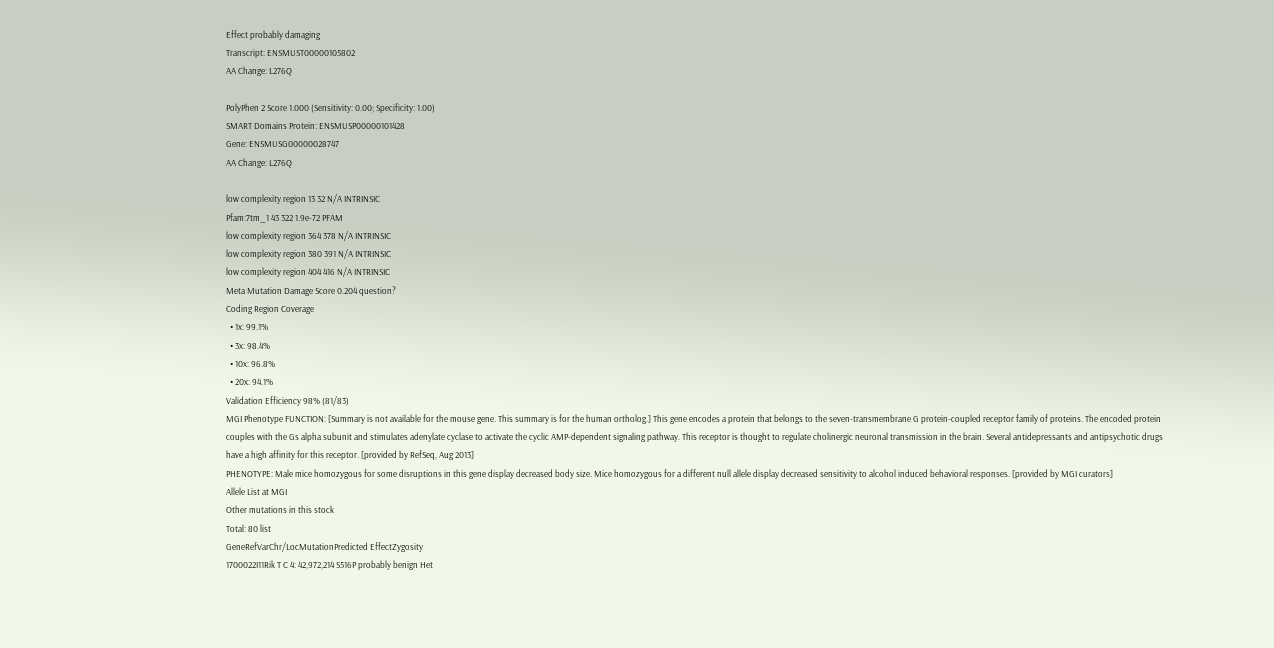Effect probably damaging
Transcript: ENSMUST00000105802
AA Change: L276Q

PolyPhen 2 Score 1.000 (Sensitivity: 0.00; Specificity: 1.00)
SMART Domains Protein: ENSMUSP00000101428
Gene: ENSMUSG00000028747
AA Change: L276Q

low complexity region 13 32 N/A INTRINSIC
Pfam:7tm_1 43 322 1.9e-72 PFAM
low complexity region 364 378 N/A INTRINSIC
low complexity region 380 391 N/A INTRINSIC
low complexity region 404 416 N/A INTRINSIC
Meta Mutation Damage Score 0.204 question?
Coding Region Coverage
  • 1x: 99.1%
  • 3x: 98.4%
  • 10x: 96.8%
  • 20x: 94.1%
Validation Efficiency 98% (81/83)
MGI Phenotype FUNCTION: [Summary is not available for the mouse gene. This summary is for the human ortholog.] This gene encodes a protein that belongs to the seven-transmembrane G protein-coupled receptor family of proteins. The encoded protein couples with the Gs alpha subunit and stimulates adenylate cyclase to activate the cyclic AMP-dependent signaling pathway. This receptor is thought to regulate cholinergic neuronal transmission in the brain. Several antidepressants and antipsychotic drugs have a high affinity for this receptor. [provided by RefSeq, Aug 2013]
PHENOTYPE: Male mice homozygous for some disruptions in this gene display decreased body size. Mice homozygous for a different null allele display decreased sensitivity to alcohol induced behavioral responses. [provided by MGI curators]
Allele List at MGI
Other mutations in this stock
Total: 80 list
GeneRefVarChr/LocMutationPredicted EffectZygosity
1700022I11Rik T C 4: 42,972,214 S516P probably benign Het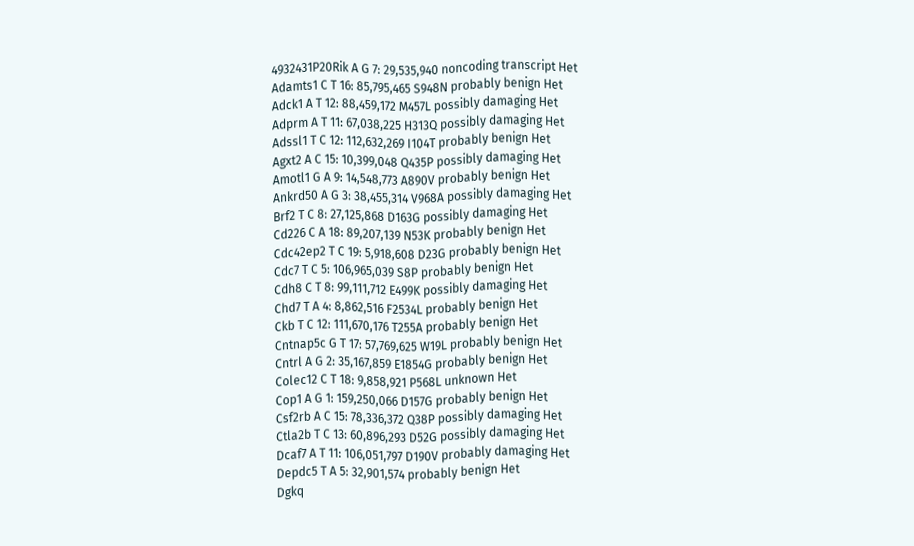4932431P20Rik A G 7: 29,535,940 noncoding transcript Het
Adamts1 C T 16: 85,795,465 S948N probably benign Het
Adck1 A T 12: 88,459,172 M457L possibly damaging Het
Adprm A T 11: 67,038,225 H313Q possibly damaging Het
Adssl1 T C 12: 112,632,269 I104T probably benign Het
Agxt2 A C 15: 10,399,048 Q435P possibly damaging Het
Amotl1 G A 9: 14,548,773 A890V probably benign Het
Ankrd50 A G 3: 38,455,314 V968A possibly damaging Het
Brf2 T C 8: 27,125,868 D163G possibly damaging Het
Cd226 C A 18: 89,207,139 N53K probably benign Het
Cdc42ep2 T C 19: 5,918,608 D23G probably benign Het
Cdc7 T C 5: 106,965,039 S8P probably benign Het
Cdh8 C T 8: 99,111,712 E499K possibly damaging Het
Chd7 T A 4: 8,862,516 F2534L probably benign Het
Ckb T C 12: 111,670,176 T255A probably benign Het
Cntnap5c G T 17: 57,769,625 W19L probably benign Het
Cntrl A G 2: 35,167,859 E1854G probably benign Het
Colec12 C T 18: 9,858,921 P568L unknown Het
Cop1 A G 1: 159,250,066 D157G probably benign Het
Csf2rb A C 15: 78,336,372 Q38P possibly damaging Het
Ctla2b T C 13: 60,896,293 D52G possibly damaging Het
Dcaf7 A T 11: 106,051,797 D190V probably damaging Het
Depdc5 T A 5: 32,901,574 probably benign Het
Dgkq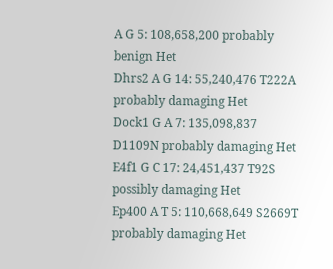A G 5: 108,658,200 probably benign Het
Dhrs2 A G 14: 55,240,476 T222A probably damaging Het
Dock1 G A 7: 135,098,837 D1109N probably damaging Het
E4f1 G C 17: 24,451,437 T92S possibly damaging Het
Ep400 A T 5: 110,668,649 S2669T probably damaging Het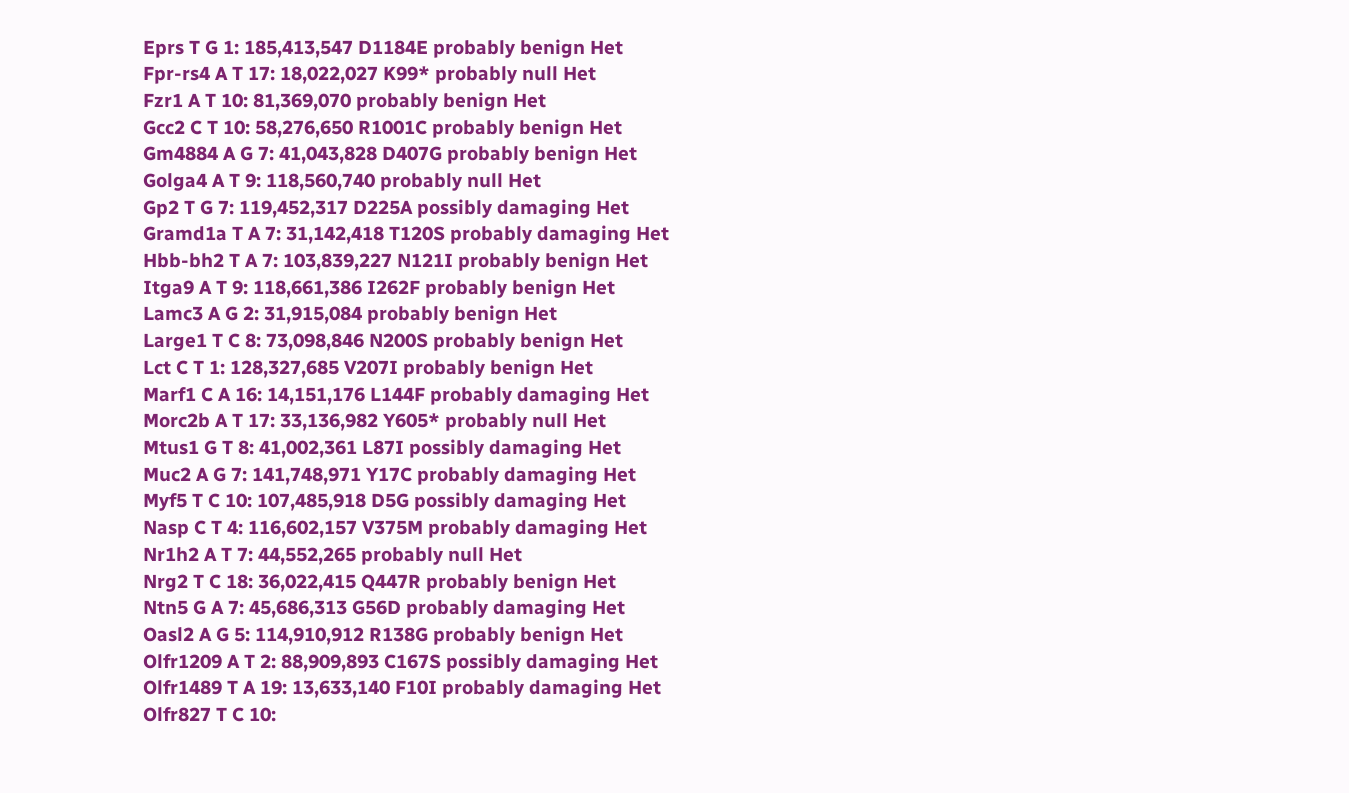Eprs T G 1: 185,413,547 D1184E probably benign Het
Fpr-rs4 A T 17: 18,022,027 K99* probably null Het
Fzr1 A T 10: 81,369,070 probably benign Het
Gcc2 C T 10: 58,276,650 R1001C probably benign Het
Gm4884 A G 7: 41,043,828 D407G probably benign Het
Golga4 A T 9: 118,560,740 probably null Het
Gp2 T G 7: 119,452,317 D225A possibly damaging Het
Gramd1a T A 7: 31,142,418 T120S probably damaging Het
Hbb-bh2 T A 7: 103,839,227 N121I probably benign Het
Itga9 A T 9: 118,661,386 I262F probably benign Het
Lamc3 A G 2: 31,915,084 probably benign Het
Large1 T C 8: 73,098,846 N200S probably benign Het
Lct C T 1: 128,327,685 V207I probably benign Het
Marf1 C A 16: 14,151,176 L144F probably damaging Het
Morc2b A T 17: 33,136,982 Y605* probably null Het
Mtus1 G T 8: 41,002,361 L87I possibly damaging Het
Muc2 A G 7: 141,748,971 Y17C probably damaging Het
Myf5 T C 10: 107,485,918 D5G possibly damaging Het
Nasp C T 4: 116,602,157 V375M probably damaging Het
Nr1h2 A T 7: 44,552,265 probably null Het
Nrg2 T C 18: 36,022,415 Q447R probably benign Het
Ntn5 G A 7: 45,686,313 G56D probably damaging Het
Oasl2 A G 5: 114,910,912 R138G probably benign Het
Olfr1209 A T 2: 88,909,893 C167S possibly damaging Het
Olfr1489 T A 19: 13,633,140 F10I probably damaging Het
Olfr827 T C 10: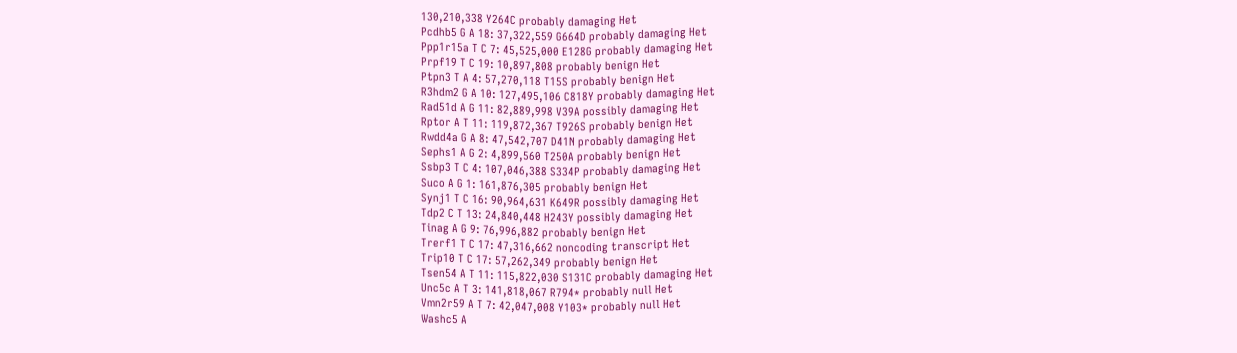130,210,338 Y264C probably damaging Het
Pcdhb5 G A 18: 37,322,559 G664D probably damaging Het
Ppp1r15a T C 7: 45,525,000 E128G probably damaging Het
Prpf19 T C 19: 10,897,808 probably benign Het
Ptpn3 T A 4: 57,270,118 T15S probably benign Het
R3hdm2 G A 10: 127,495,106 C818Y probably damaging Het
Rad51d A G 11: 82,889,998 V39A possibly damaging Het
Rptor A T 11: 119,872,367 T926S probably benign Het
Rwdd4a G A 8: 47,542,707 D41N probably damaging Het
Sephs1 A G 2: 4,899,560 T250A probably benign Het
Ssbp3 T C 4: 107,046,388 S334P probably damaging Het
Suco A G 1: 161,876,305 probably benign Het
Synj1 T C 16: 90,964,631 K649R possibly damaging Het
Tdp2 C T 13: 24,840,448 H243Y possibly damaging Het
Tinag A G 9: 76,996,882 probably benign Het
Trerf1 T C 17: 47,316,662 noncoding transcript Het
Trip10 T C 17: 57,262,349 probably benign Het
Tsen54 A T 11: 115,822,030 S131C probably damaging Het
Unc5c A T 3: 141,818,067 R794* probably null Het
Vmn2r59 A T 7: 42,047,008 Y103* probably null Het
Washc5 A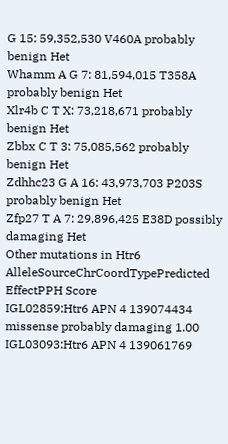G 15: 59,352,530 V460A probably benign Het
Whamm A G 7: 81,594,015 T358A probably benign Het
Xlr4b C T X: 73,218,671 probably benign Het
Zbbx C T 3: 75,085,562 probably benign Het
Zdhhc23 G A 16: 43,973,703 P203S probably benign Het
Zfp27 T A 7: 29,896,425 E38D possibly damaging Het
Other mutations in Htr6
AlleleSourceChrCoordTypePredicted EffectPPH Score
IGL02859:Htr6 APN 4 139074434 missense probably damaging 1.00
IGL03093:Htr6 APN 4 139061769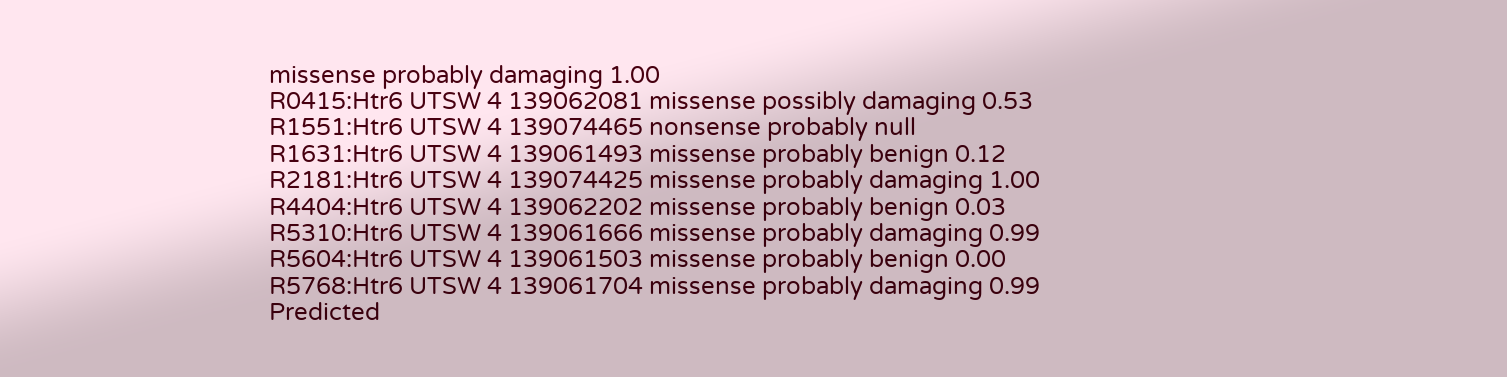missense probably damaging 1.00
R0415:Htr6 UTSW 4 139062081 missense possibly damaging 0.53
R1551:Htr6 UTSW 4 139074465 nonsense probably null
R1631:Htr6 UTSW 4 139061493 missense probably benign 0.12
R2181:Htr6 UTSW 4 139074425 missense probably damaging 1.00
R4404:Htr6 UTSW 4 139062202 missense probably benign 0.03
R5310:Htr6 UTSW 4 139061666 missense probably damaging 0.99
R5604:Htr6 UTSW 4 139061503 missense probably benign 0.00
R5768:Htr6 UTSW 4 139061704 missense probably damaging 0.99
Predicted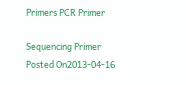Primers PCR Primer

Sequencing Primer
Posted On2013-04-16